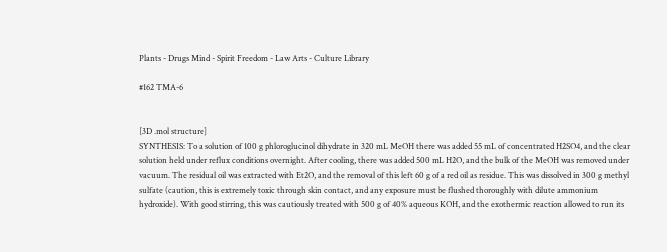Plants - Drugs Mind - Spirit Freedom - Law Arts - Culture Library

#162 TMA-6


[3D .mol structure]
SYNTHESIS: To a solution of 100 g phloroglucinol dihydrate in 320 mL MeOH there was added 55 mL of concentrated H2SO4, and the clear solution held under reflux conditions overnight. After cooling, there was added 500 mL H2O, and the bulk of the MeOH was removed under vacuum. The residual oil was extracted with Et2O, and the removal of this left 60 g of a red oil as residue. This was dissolved in 300 g methyl sulfate (caution, this is extremely toxic through skin contact, and any exposure must be flushed thoroughly with dilute ammonium hydroxide). With good stirring, this was cautiously treated with 500 g of 40% aqueous KOH, and the exothermic reaction allowed to run its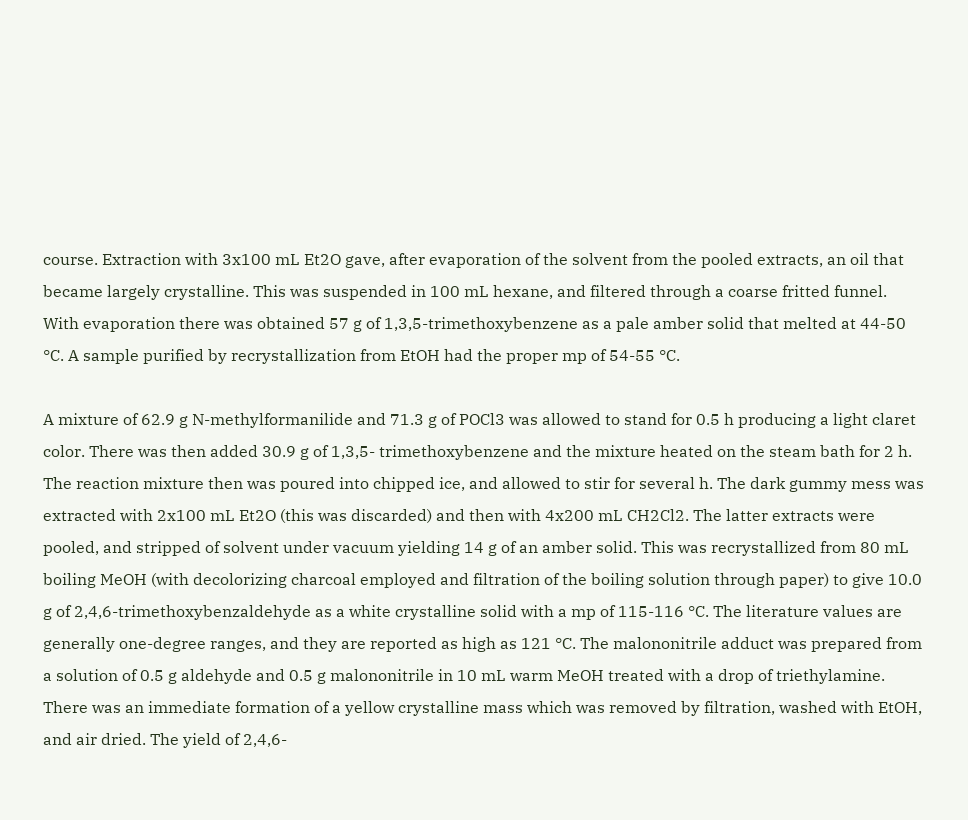course. Extraction with 3x100 mL Et2O gave, after evaporation of the solvent from the pooled extracts, an oil that became largely crystalline. This was suspended in 100 mL hexane, and filtered through a coarse fritted funnel. With evaporation there was obtained 57 g of 1,3,5-trimethoxybenzene as a pale amber solid that melted at 44-50 °C. A sample purified by recrystallization from EtOH had the proper mp of 54-55 °C.

A mixture of 62.9 g N-methylformanilide and 71.3 g of POCl3 was allowed to stand for 0.5 h producing a light claret color. There was then added 30.9 g of 1,3,5- trimethoxybenzene and the mixture heated on the steam bath for 2 h. The reaction mixture then was poured into chipped ice, and allowed to stir for several h. The dark gummy mess was extracted with 2x100 mL Et2O (this was discarded) and then with 4x200 mL CH2Cl2. The latter extracts were pooled, and stripped of solvent under vacuum yielding 14 g of an amber solid. This was recrystallized from 80 mL boiling MeOH (with decolorizing charcoal employed and filtration of the boiling solution through paper) to give 10.0 g of 2,4,6-trimethoxybenzaldehyde as a white crystalline solid with a mp of 115-116 °C. The literature values are generally one-degree ranges, and they are reported as high as 121 °C. The malononitrile adduct was prepared from a solution of 0.5 g aldehyde and 0.5 g malononitrile in 10 mL warm MeOH treated with a drop of triethylamine. There was an immediate formation of a yellow crystalline mass which was removed by filtration, washed with EtOH, and air dried. The yield of 2,4,6-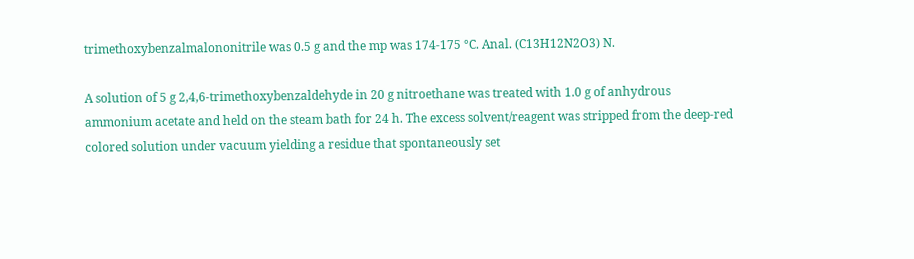trimethoxybenzalmalononitrile was 0.5 g and the mp was 174-175 °C. Anal. (C13H12N2O3) N.

A solution of 5 g 2,4,6-trimethoxybenzaldehyde in 20 g nitroethane was treated with 1.0 g of anhydrous ammonium acetate and held on the steam bath for 24 h. The excess solvent/reagent was stripped from the deep-red colored solution under vacuum yielding a residue that spontaneously set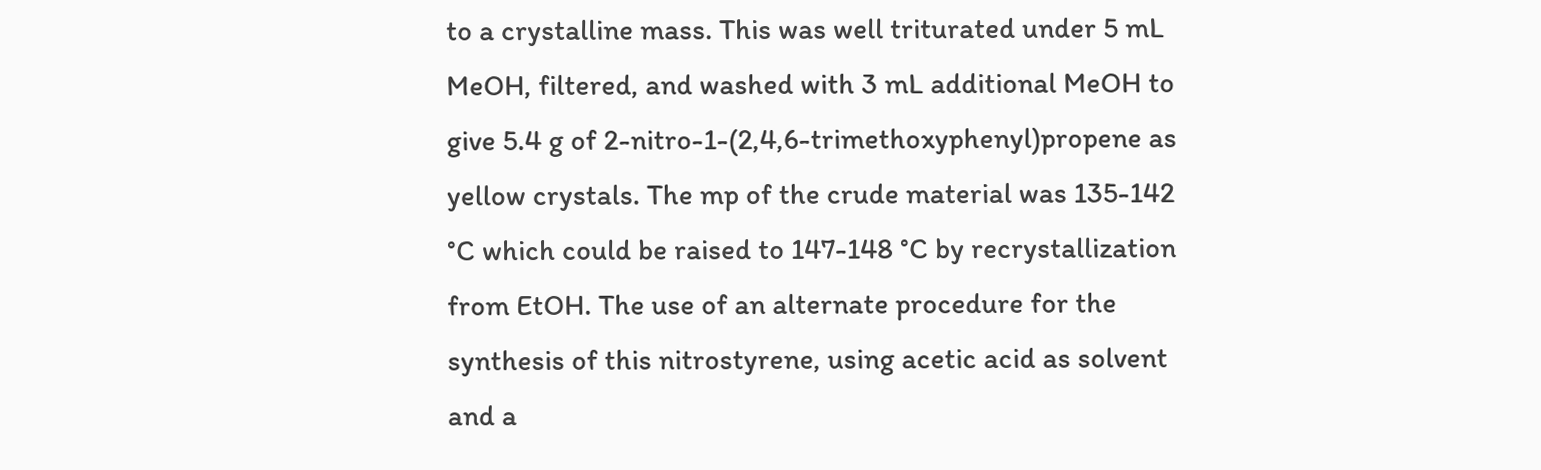to a crystalline mass. This was well triturated under 5 mL MeOH, filtered, and washed with 3 mL additional MeOH to give 5.4 g of 2-nitro-1-(2,4,6-trimethoxyphenyl)propene as yellow crystals. The mp of the crude material was 135-142 °C which could be raised to 147-148 °C by recrystallization from EtOH. The use of an alternate procedure for the synthesis of this nitrostyrene, using acetic acid as solvent and a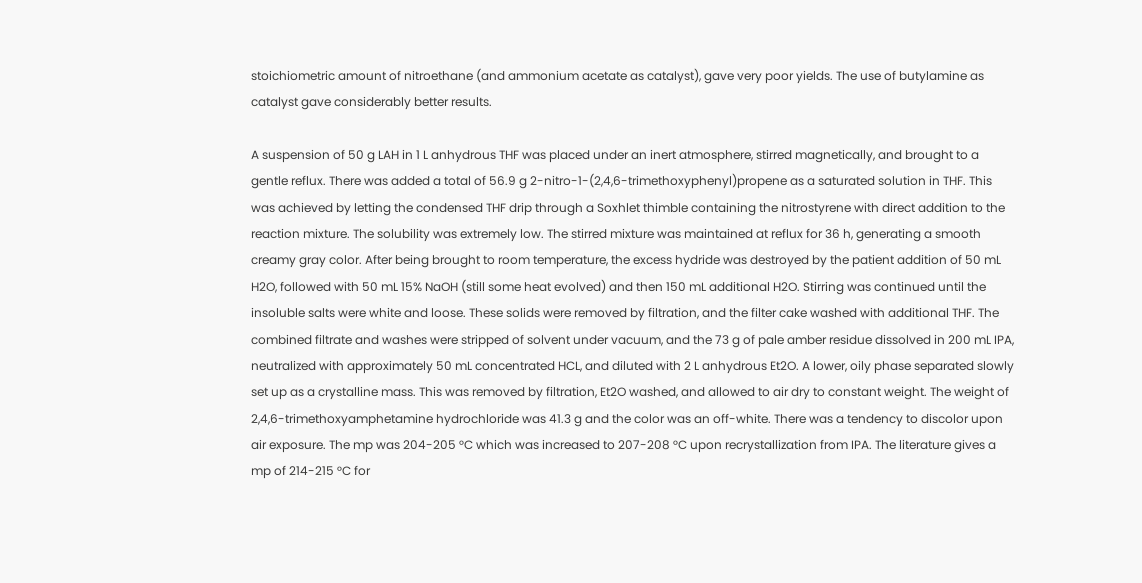stoichiometric amount of nitroethane (and ammonium acetate as catalyst), gave very poor yields. The use of butylamine as catalyst gave considerably better results.

A suspension of 50 g LAH in 1 L anhydrous THF was placed under an inert atmosphere, stirred magnetically, and brought to a gentle reflux. There was added a total of 56.9 g 2-nitro-1-(2,4,6-trimethoxyphenyl)propene as a saturated solution in THF. This was achieved by letting the condensed THF drip through a Soxhlet thimble containing the nitrostyrene with direct addition to the reaction mixture. The solubility was extremely low. The stirred mixture was maintained at reflux for 36 h, generating a smooth creamy gray color. After being brought to room temperature, the excess hydride was destroyed by the patient addition of 50 mL H2O, followed with 50 mL 15% NaOH (still some heat evolved) and then 150 mL additional H2O. Stirring was continued until the insoluble salts were white and loose. These solids were removed by filtration, and the filter cake washed with additional THF. The combined filtrate and washes were stripped of solvent under vacuum, and the 73 g of pale amber residue dissolved in 200 mL IPA, neutralized with approximately 50 mL concentrated HCL, and diluted with 2 L anhydrous Et2O. A lower, oily phase separated slowly set up as a crystalline mass. This was removed by filtration, Et2O washed, and allowed to air dry to constant weight. The weight of 2,4,6-trimethoxyamphetamine hydrochloride was 41.3 g and the color was an off-white. There was a tendency to discolor upon air exposure. The mp was 204-205 °C which was increased to 207-208 °C upon recrystallization from IPA. The literature gives a mp of 214-215 °C for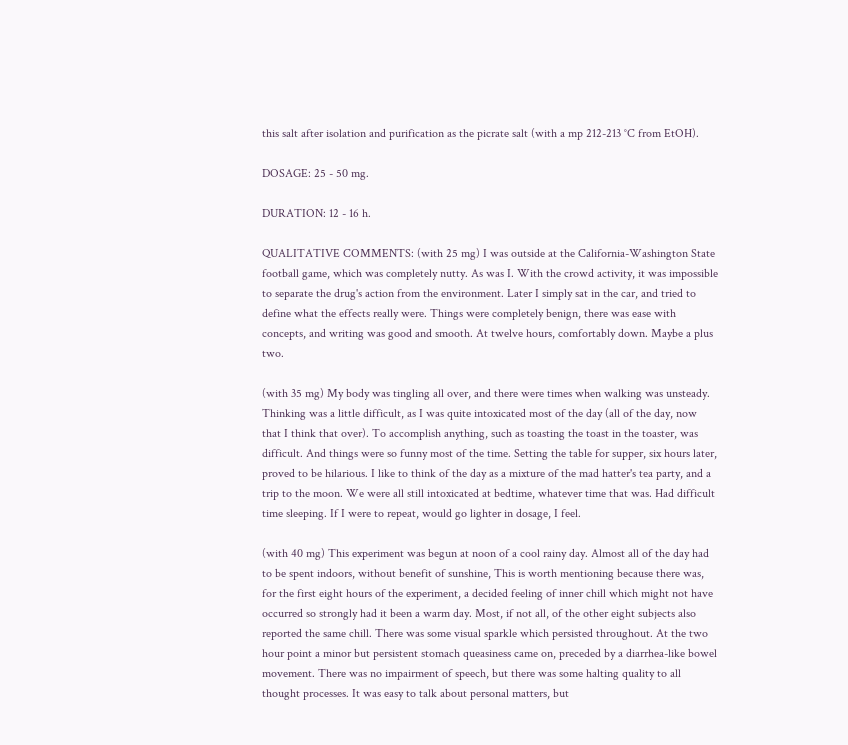this salt after isolation and purification as the picrate salt (with a mp 212-213 °C from EtOH).

DOSAGE: 25 - 50 mg.

DURATION: 12 - 16 h.

QUALITATIVE COMMENTS: (with 25 mg) I was outside at the California-Washington State football game, which was completely nutty. As was I. With the crowd activity, it was impossible to separate the drug's action from the environment. Later I simply sat in the car, and tried to define what the effects really were. Things were completely benign, there was ease with concepts, and writing was good and smooth. At twelve hours, comfortably down. Maybe a plus two.

(with 35 mg) My body was tingling all over, and there were times when walking was unsteady. Thinking was a little difficult, as I was quite intoxicated most of the day (all of the day, now that I think that over). To accomplish anything, such as toasting the toast in the toaster, was difficult. And things were so funny most of the time. Setting the table for supper, six hours later, proved to be hilarious. I like to think of the day as a mixture of the mad hatter's tea party, and a trip to the moon. We were all still intoxicated at bedtime, whatever time that was. Had difficult time sleeping. If I were to repeat, would go lighter in dosage, I feel.

(with 40 mg) This experiment was begun at noon of a cool rainy day. Almost all of the day had to be spent indoors, without benefit of sunshine, This is worth mentioning because there was, for the first eight hours of the experiment, a decided feeling of inner chill which might not have occurred so strongly had it been a warm day. Most, if not all, of the other eight subjects also reported the same chill. There was some visual sparkle which persisted throughout. At the two hour point a minor but persistent stomach queasiness came on, preceded by a diarrhea-like bowel movement. There was no impairment of speech, but there was some halting quality to all thought processes. It was easy to talk about personal matters, but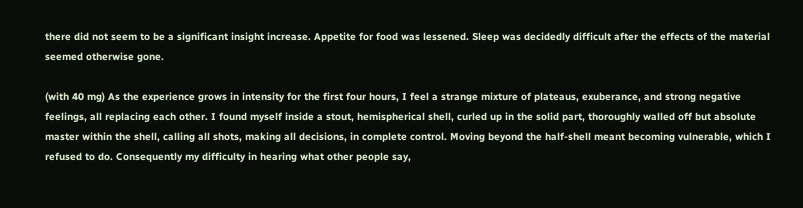there did not seem to be a significant insight increase. Appetite for food was lessened. Sleep was decidedly difficult after the effects of the material seemed otherwise gone.

(with 40 mg) As the experience grows in intensity for the first four hours, I feel a strange mixture of plateaus, exuberance, and strong negative feelings, all replacing each other. I found myself inside a stout, hemispherical shell, curled up in the solid part, thoroughly walled off but absolute master within the shell, calling all shots, making all decisions, in complete control. Moving beyond the half-shell meant becoming vulnerable, which I refused to do. Consequently my difficulty in hearing what other people say,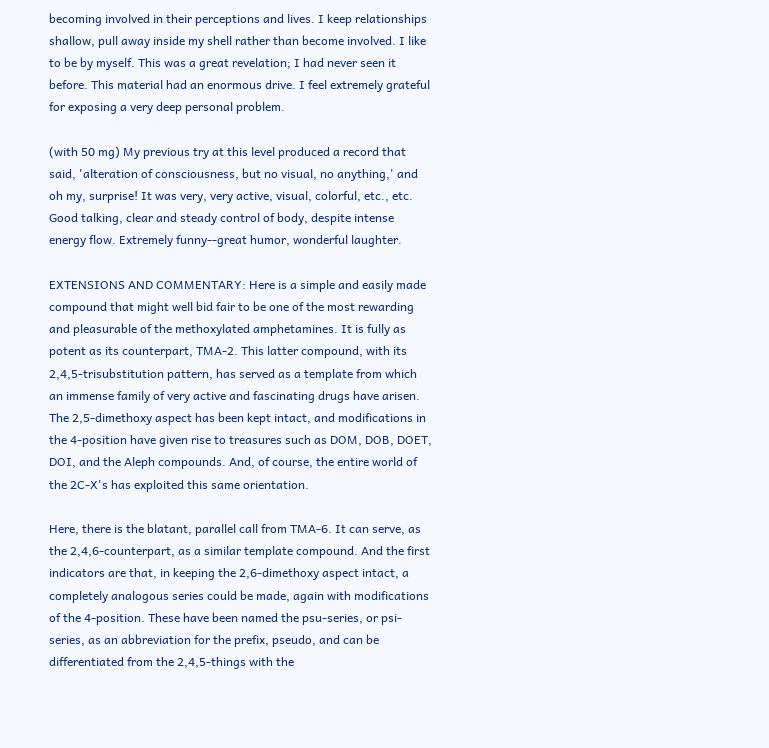becoming involved in their perceptions and lives. I keep relationships shallow, pull away inside my shell rather than become involved. I like to be by myself. This was a great revelation; I had never seen it before. This material had an enormous drive. I feel extremely grateful for exposing a very deep personal problem.

(with 50 mg) My previous try at this level produced a record that said, 'alteration of consciousness, but no visual, no anything,' and oh my, surprise! It was very, very active, visual, colorful, etc., etc. Good talking, clear and steady control of body, despite intense energy flow. Extremely funny--great humor, wonderful laughter.

EXTENSIONS AND COMMENTARY: Here is a simple and easily made compound that might well bid fair to be one of the most rewarding and pleasurable of the methoxylated amphetamines. It is fully as potent as its counterpart, TMA-2. This latter compound, with its 2,4,5-trisubstitution pattern, has served as a template from which an immense family of very active and fascinating drugs have arisen. The 2,5-dimethoxy aspect has been kept intact, and modifications in the 4-position have given rise to treasures such as DOM, DOB, DOET, DOI, and the Aleph compounds. And, of course, the entire world of the 2C-X's has exploited this same orientation.

Here, there is the blatant, parallel call from TMA-6. It can serve, as the 2,4,6-counterpart, as a similar template compound. And the first indicators are that, in keeping the 2,6-dimethoxy aspect intact, a completely analogous series could be made, again with modifications of the 4-position. These have been named the psu-series, or psi-series, as an abbreviation for the prefix, pseudo, and can be differentiated from the 2,4,5-things with the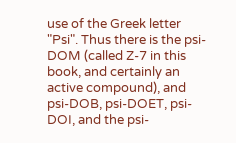use of the Greek letter "Psi". Thus there is the psi-DOM (called Z-7 in this book, and certainly an active compound), and psi-DOB, psi-DOET, psi-DOI, and the psi-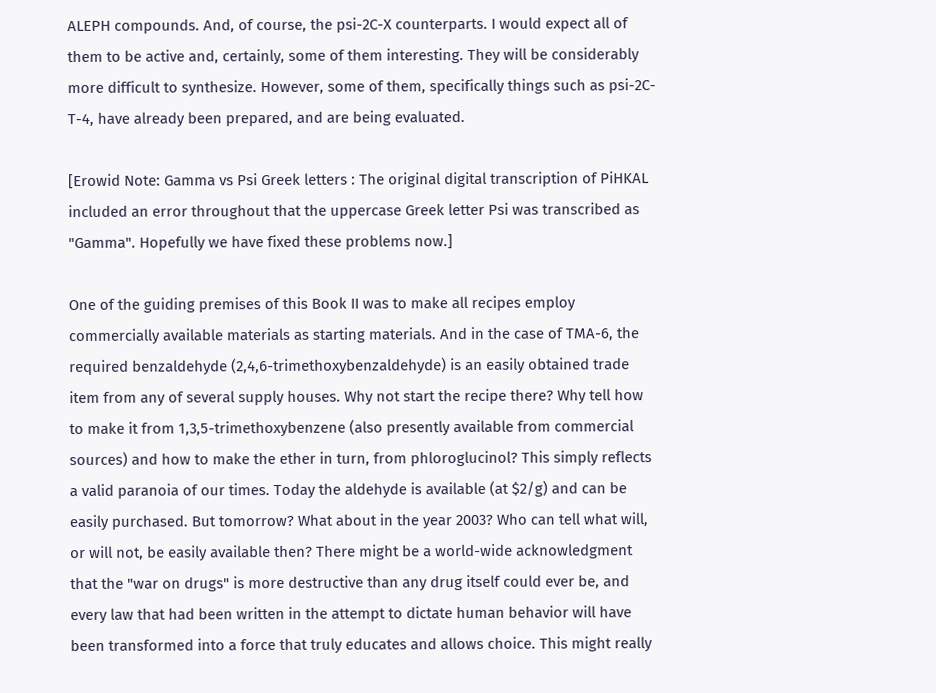ALEPH compounds. And, of course, the psi-2C-X counterparts. I would expect all of them to be active and, certainly, some of them interesting. They will be considerably more difficult to synthesize. However, some of them, specifically things such as psi-2C-T-4, have already been prepared, and are being evaluated.

[Erowid Note: Gamma vs Psi Greek letters : The original digital transcription of PiHKAL included an error throughout that the uppercase Greek letter Psi was transcribed as "Gamma". Hopefully we have fixed these problems now.]

One of the guiding premises of this Book II was to make all recipes employ commercially available materials as starting materials. And in the case of TMA-6, the required benzaldehyde (2,4,6-trimethoxybenzaldehyde) is an easily obtained trade item from any of several supply houses. Why not start the recipe there? Why tell how to make it from 1,3,5-trimethoxybenzene (also presently available from commercial sources) and how to make the ether in turn, from phloroglucinol? This simply reflects a valid paranoia of our times. Today the aldehyde is available (at $2/g) and can be easily purchased. But tomorrow? What about in the year 2003? Who can tell what will, or will not, be easily available then? There might be a world-wide acknowledgment that the "war on drugs" is more destructive than any drug itself could ever be, and every law that had been written in the attempt to dictate human behavior will have been transformed into a force that truly educates and allows choice. This might really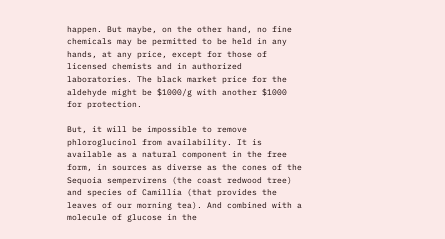happen. But maybe, on the other hand, no fine chemicals may be permitted to be held in any hands, at any price, except for those of licensed chemists and in authorized laboratories. The black market price for the aldehyde might be $1000/g with another $1000 for protection.

But, it will be impossible to remove phloroglucinol from availability. It is available as a natural component in the free form, in sources as diverse as the cones of the Sequoia sempervirens (the coast redwood tree) and species of Camillia (that provides the leaves of our morning tea). And combined with a molecule of glucose in the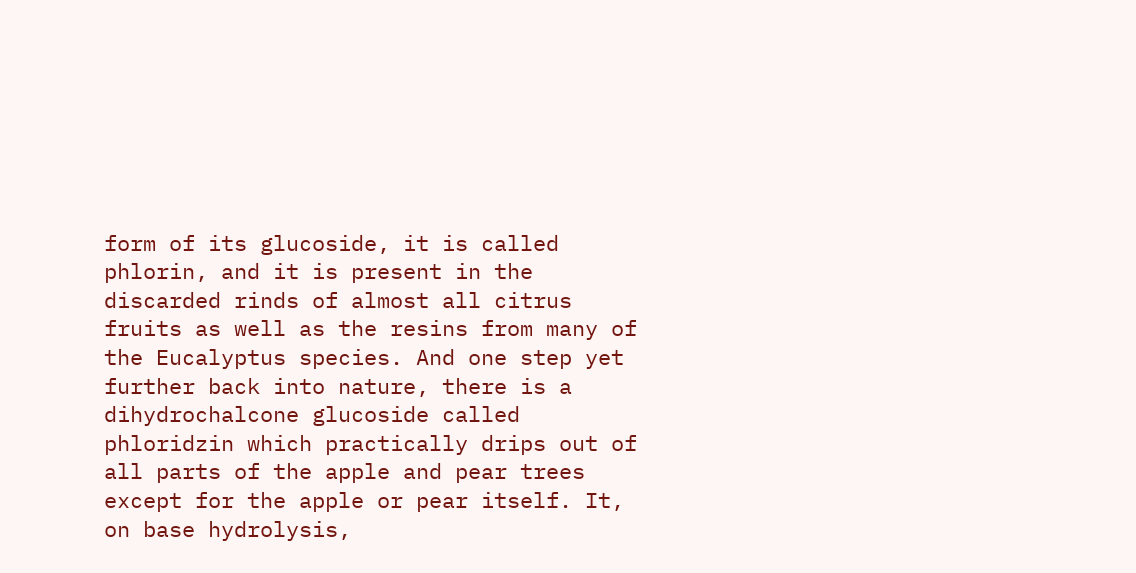form of its glucoside, it is called phlorin, and it is present in the discarded rinds of almost all citrus fruits as well as the resins from many of the Eucalyptus species. And one step yet further back into nature, there is a dihydrochalcone glucoside called phloridzin which practically drips out of all parts of the apple and pear trees except for the apple or pear itself. It, on base hydrolysis,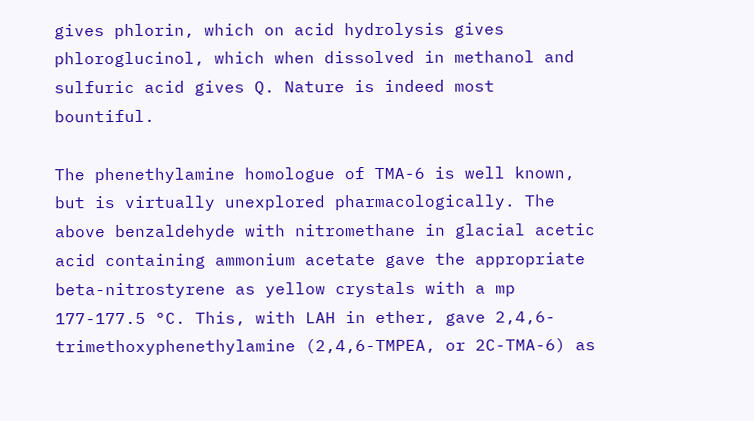gives phlorin, which on acid hydrolysis gives phloroglucinol, which when dissolved in methanol and sulfuric acid gives Q. Nature is indeed most bountiful.

The phenethylamine homologue of TMA-6 is well known, but is virtually unexplored pharmacologically. The above benzaldehyde with nitromethane in glacial acetic acid containing ammonium acetate gave the appropriate beta-nitrostyrene as yellow crystals with a mp 177-177.5 °C. This, with LAH in ether, gave 2,4,6-trimethoxyphenethylamine (2,4,6-TMPEA, or 2C-TMA-6) as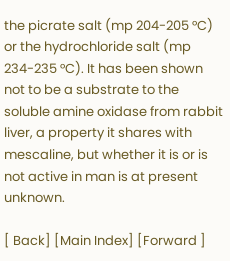the picrate salt (mp 204-205 °C) or the hydrochloride salt (mp 234-235 °C). It has been shown not to be a substrate to the soluble amine oxidase from rabbit liver, a property it shares with mescaline, but whether it is or is not active in man is at present unknown.

[ Back] [Main Index] [Forward ]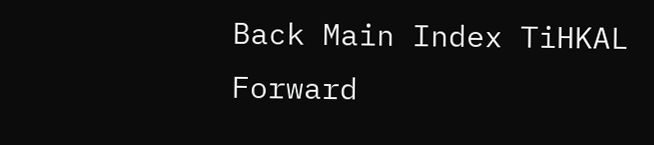Back Main Index TiHKAL Forward